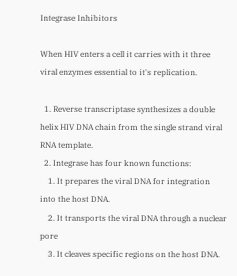Integrase Inhibitors

When HIV enters a cell it carries with it three viral enzymes essential to it's replication.

  1. Reverse transcriptase synthesizes a double helix HIV DNA chain from the single strand viral RNA template.
  2. Integrase has four known functions:
    1. It prepares the viral DNA for integration into the host DNA.
    2. It transports the viral DNA through a nuclear pore
    3. It cleaves specific regions on the host DNA.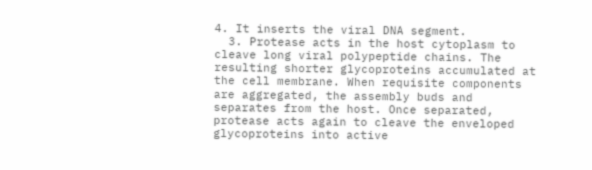4. It inserts the viral DNA segment.
  3. Protease acts in the host cytoplasm to cleave long viral polypeptide chains. The resulting shorter glycoproteins accumulated at the cell membrane. When requisite components are aggregated, the assembly buds and separates from the host. Once separated, protease acts again to cleave the enveloped glycoproteins into active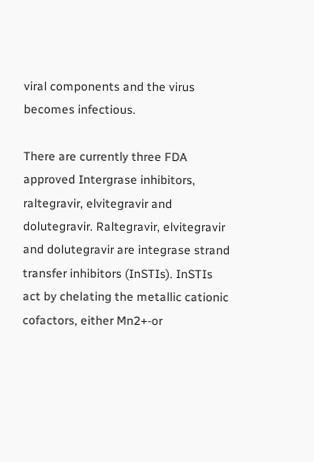viral components and the virus becomes infectious.

There are currently three FDA approved Intergrase inhibitors, raltegravir, elvitegravir and dolutegravir. Raltegravir, elvitegravir and dolutegravir are integrase strand transfer inhibitors (InSTIs). InSTIs act by chelating the metallic cationic cofactors, either Mn2+-or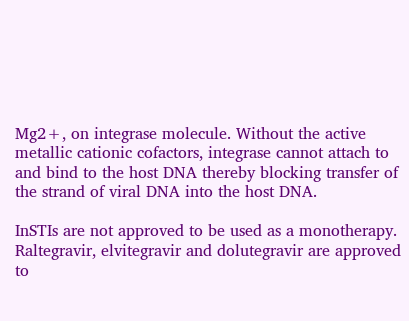Mg2+, on integrase molecule. Without the active metallic cationic cofactors, integrase cannot attach to and bind to the host DNA thereby blocking transfer of the strand of viral DNA into the host DNA.

InSTIs are not approved to be used as a monotherapy. Raltegravir, elvitegravir and dolutegravir are approved to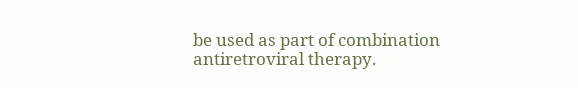be used as part of combination antiretroviral therapy.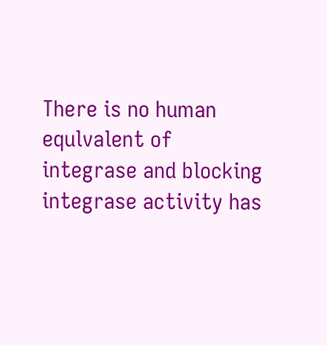There is no human equlvalent of integrase and blocking integrase activity has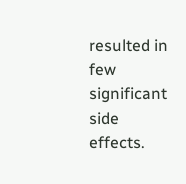resulted in few significant side effects.